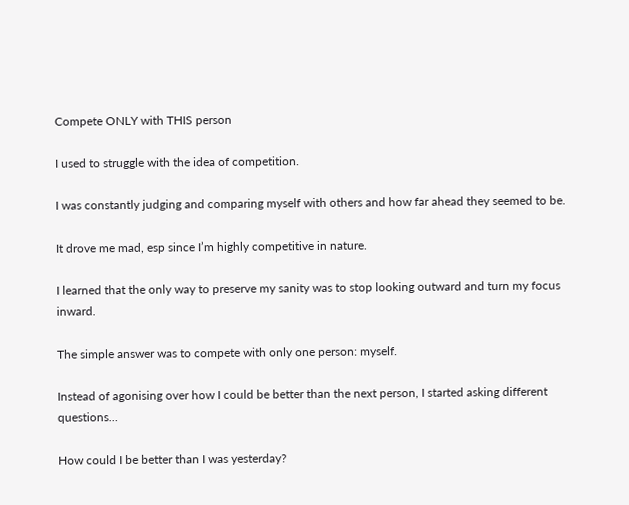Compete ONLY with THIS person

I used to struggle with the idea of competition.

I was constantly judging and comparing myself with others and how far ahead they seemed to be.

It drove me mad, esp since I’m highly competitive in nature.

I learned that the only way to preserve my sanity was to stop looking outward and turn my focus inward.

The simple answer was to compete with only one person: myself.

Instead of agonising over how I could be better than the next person, I started asking different questions…

How could I be better than I was yesterday?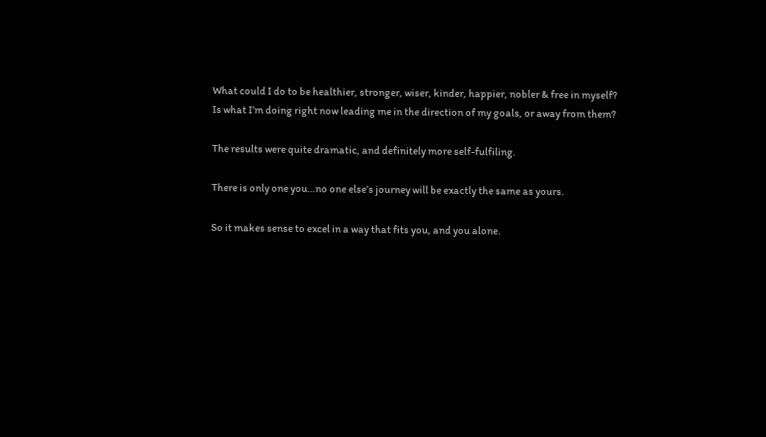What could I do to be healthier, stronger, wiser, kinder, happier, nobler & free in myself?
Is what I’m doing right now leading me in the direction of my goals, or away from them?

The results were quite dramatic, and definitely more self-fulfiling.

There is only one you…no one else’s journey will be exactly the same as yours.

So it makes sense to excel in a way that fits you, and you alone.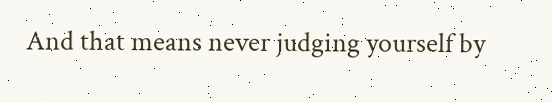And that means never judging yourself by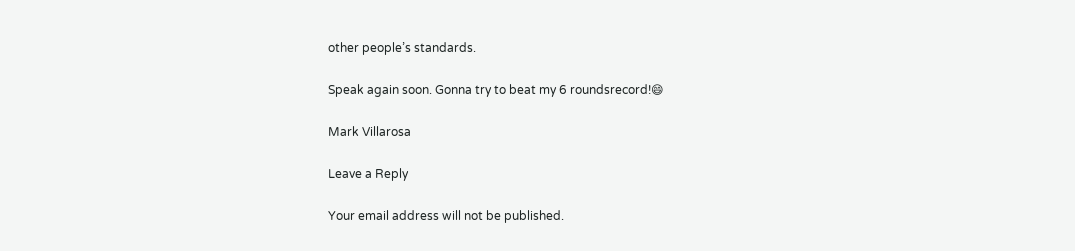other people’s standards.

Speak again soon. Gonna try to beat my 6 roundsrecord!😄

Mark Villarosa

Leave a Reply

Your email address will not be published.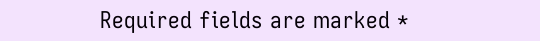Required fields are marked *